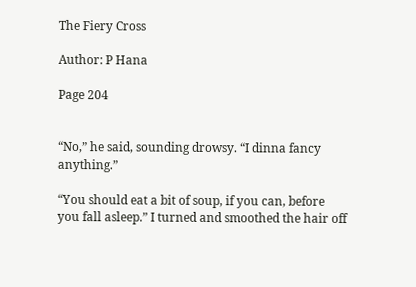The Fiery Cross

Author: P Hana

Page 204


“No,” he said, sounding drowsy. “I dinna fancy anything.”

“You should eat a bit of soup, if you can, before you fall asleep.” I turned and smoothed the hair off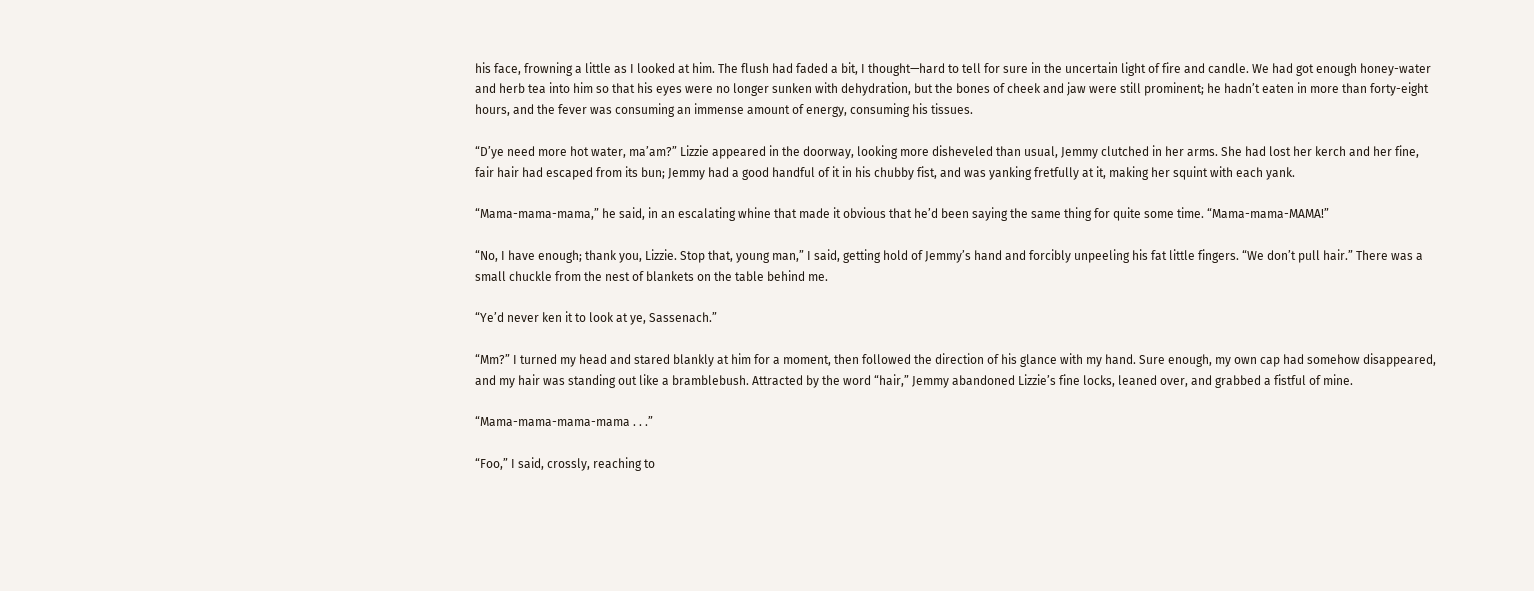his face, frowning a little as I looked at him. The flush had faded a bit, I thought—hard to tell for sure in the uncertain light of fire and candle. We had got enough honey-water and herb tea into him so that his eyes were no longer sunken with dehydration, but the bones of cheek and jaw were still prominent; he hadn’t eaten in more than forty-eight hours, and the fever was consuming an immense amount of energy, consuming his tissues.

“D’ye need more hot water, ma’am?” Lizzie appeared in the doorway, looking more disheveled than usual, Jemmy clutched in her arms. She had lost her kerch and her fine, fair hair had escaped from its bun; Jemmy had a good handful of it in his chubby fist, and was yanking fretfully at it, making her squint with each yank.

“Mama-mama-mama,” he said, in an escalating whine that made it obvious that he’d been saying the same thing for quite some time. “Mama-mama-MAMA!”

“No, I have enough; thank you, Lizzie. Stop that, young man,” I said, getting hold of Jemmy’s hand and forcibly unpeeling his fat little fingers. “We don’t pull hair.” There was a small chuckle from the nest of blankets on the table behind me.

“Ye’d never ken it to look at ye, Sassenach.”

“Mm?” I turned my head and stared blankly at him for a moment, then followed the direction of his glance with my hand. Sure enough, my own cap had somehow disappeared, and my hair was standing out like a bramblebush. Attracted by the word “hair,” Jemmy abandoned Lizzie’s fine locks, leaned over, and grabbed a fistful of mine.

“Mama-mama-mama-mama . . .”

“Foo,” I said, crossly, reaching to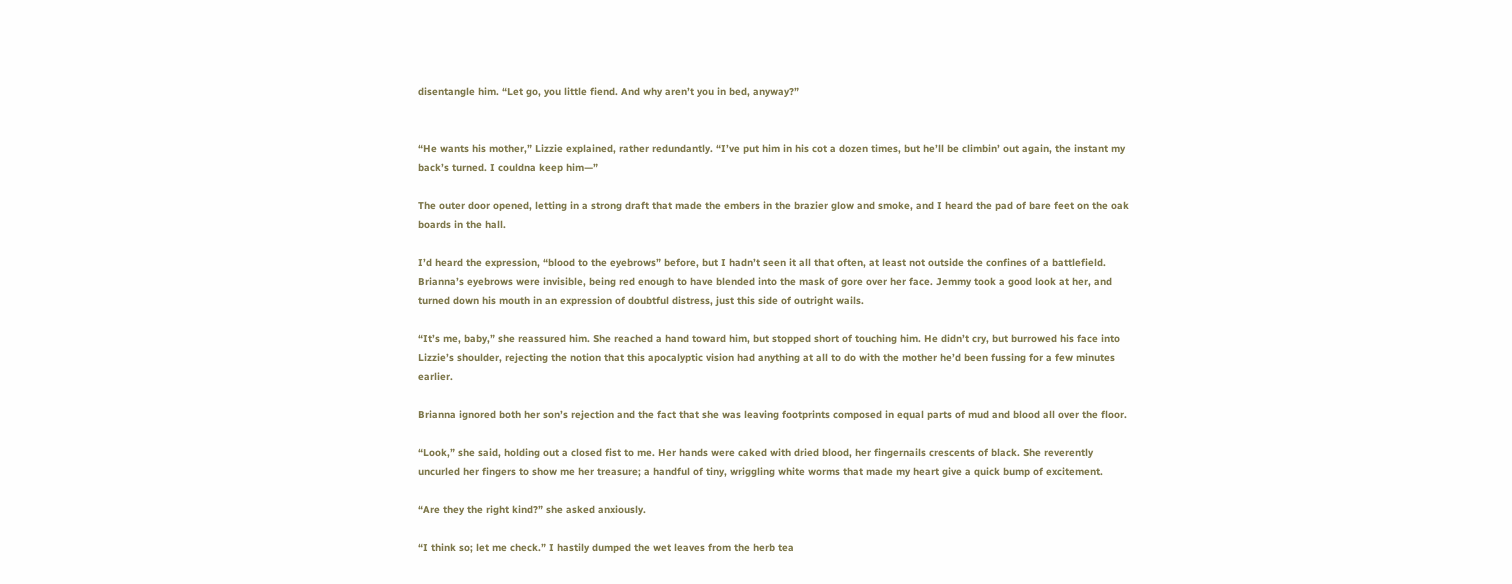disentangle him. “Let go, you little fiend. And why aren’t you in bed, anyway?”


“He wants his mother,” Lizzie explained, rather redundantly. “I’ve put him in his cot a dozen times, but he’ll be climbin’ out again, the instant my back’s turned. I couldna keep him—”

The outer door opened, letting in a strong draft that made the embers in the brazier glow and smoke, and I heard the pad of bare feet on the oak boards in the hall.

I’d heard the expression, “blood to the eyebrows” before, but I hadn’t seen it all that often, at least not outside the confines of a battlefield. Brianna’s eyebrows were invisible, being red enough to have blended into the mask of gore over her face. Jemmy took a good look at her, and turned down his mouth in an expression of doubtful distress, just this side of outright wails.

“It’s me, baby,” she reassured him. She reached a hand toward him, but stopped short of touching him. He didn’t cry, but burrowed his face into Lizzie’s shoulder, rejecting the notion that this apocalyptic vision had anything at all to do with the mother he’d been fussing for a few minutes earlier.

Brianna ignored both her son’s rejection and the fact that she was leaving footprints composed in equal parts of mud and blood all over the floor.

“Look,” she said, holding out a closed fist to me. Her hands were caked with dried blood, her fingernails crescents of black. She reverently uncurled her fingers to show me her treasure; a handful of tiny, wriggling white worms that made my heart give a quick bump of excitement.

“Are they the right kind?” she asked anxiously.

“I think so; let me check.” I hastily dumped the wet leaves from the herb tea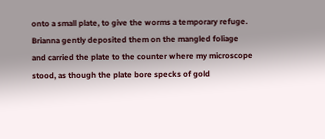onto a small plate, to give the worms a temporary refuge. Brianna gently deposited them on the mangled foliage and carried the plate to the counter where my microscope stood, as though the plate bore specks of gold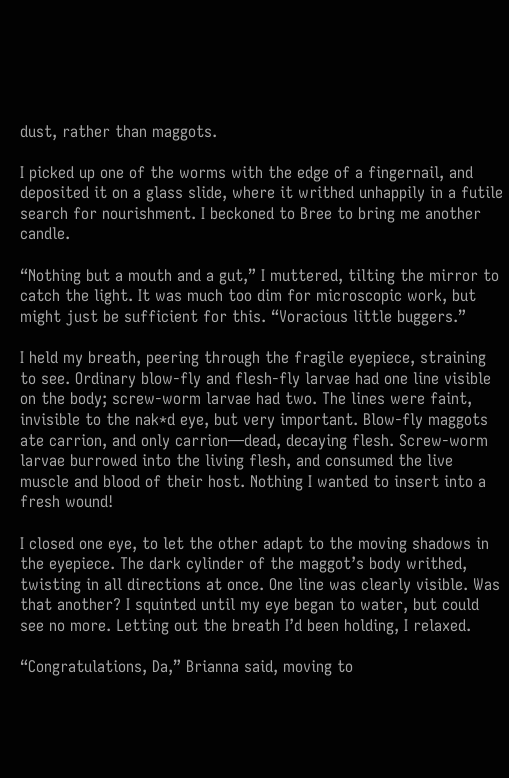dust, rather than maggots.

I picked up one of the worms with the edge of a fingernail, and deposited it on a glass slide, where it writhed unhappily in a futile search for nourishment. I beckoned to Bree to bring me another candle.

“Nothing but a mouth and a gut,” I muttered, tilting the mirror to catch the light. It was much too dim for microscopic work, but might just be sufficient for this. “Voracious little buggers.”

I held my breath, peering through the fragile eyepiece, straining to see. Ordinary blow-fly and flesh-fly larvae had one line visible on the body; screw-worm larvae had two. The lines were faint, invisible to the nak*d eye, but very important. Blow-fly maggots ate carrion, and only carrion—dead, decaying flesh. Screw-worm larvae burrowed into the living flesh, and consumed the live muscle and blood of their host. Nothing I wanted to insert into a fresh wound!

I closed one eye, to let the other adapt to the moving shadows in the eyepiece. The dark cylinder of the maggot’s body writhed, twisting in all directions at once. One line was clearly visible. Was that another? I squinted until my eye began to water, but could see no more. Letting out the breath I’d been holding, I relaxed.

“Congratulations, Da,” Brianna said, moving to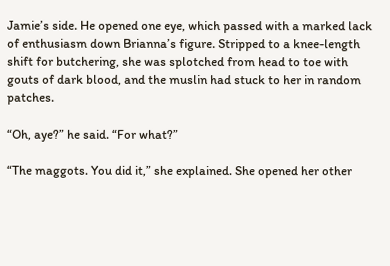Jamie’s side. He opened one eye, which passed with a marked lack of enthusiasm down Brianna’s figure. Stripped to a knee-length shift for butchering, she was splotched from head to toe with gouts of dark blood, and the muslin had stuck to her in random patches.

“Oh, aye?” he said. “For what?”

“The maggots. You did it,” she explained. She opened her other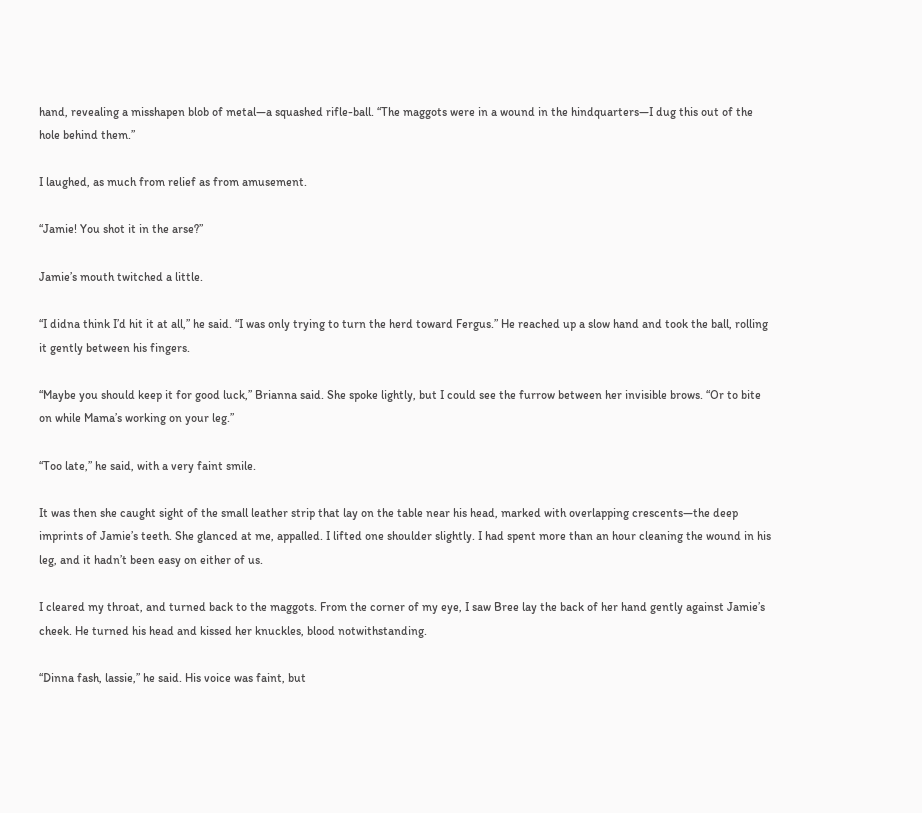hand, revealing a misshapen blob of metal—a squashed rifle-ball. “The maggots were in a wound in the hindquarters—I dug this out of the hole behind them.”

I laughed, as much from relief as from amusement.

“Jamie! You shot it in the arse?”

Jamie’s mouth twitched a little.

“I didna think I’d hit it at all,” he said. “I was only trying to turn the herd toward Fergus.” He reached up a slow hand and took the ball, rolling it gently between his fingers.

“Maybe you should keep it for good luck,” Brianna said. She spoke lightly, but I could see the furrow between her invisible brows. “Or to bite on while Mama’s working on your leg.”

“Too late,” he said, with a very faint smile.

It was then she caught sight of the small leather strip that lay on the table near his head, marked with overlapping crescents—the deep imprints of Jamie’s teeth. She glanced at me, appalled. I lifted one shoulder slightly. I had spent more than an hour cleaning the wound in his leg, and it hadn’t been easy on either of us.

I cleared my throat, and turned back to the maggots. From the corner of my eye, I saw Bree lay the back of her hand gently against Jamie’s cheek. He turned his head and kissed her knuckles, blood notwithstanding.

“Dinna fash, lassie,” he said. His voice was faint, but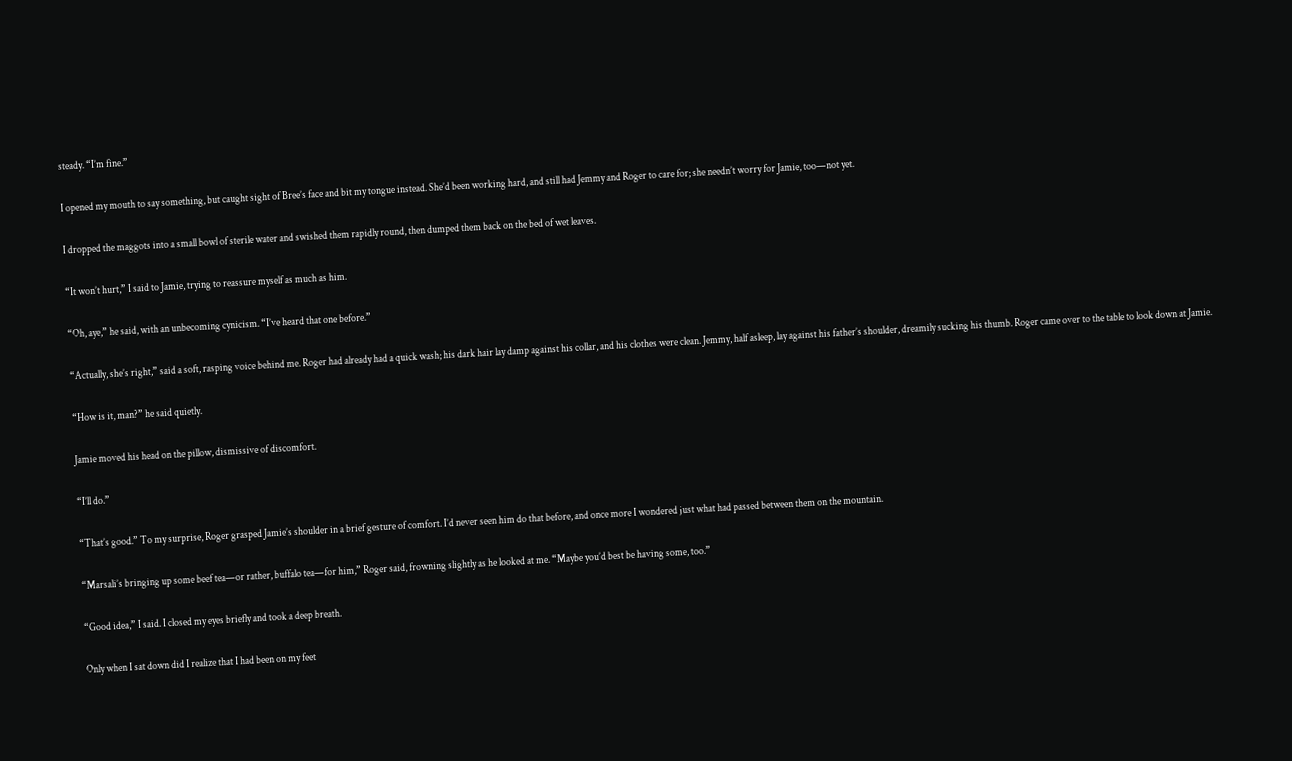steady. “I’m fine.”

I opened my mouth to say something, but caught sight of Bree’s face and bit my tongue instead. She’d been working hard, and still had Jemmy and Roger to care for; she needn’t worry for Jamie, too—not yet.

I dropped the maggots into a small bowl of sterile water and swished them rapidly round, then dumped them back on the bed of wet leaves.

“It won’t hurt,” I said to Jamie, trying to reassure myself as much as him.

“Oh, aye,” he said, with an unbecoming cynicism. “I’ve heard that one before.”

“Actually, she’s right,” said a soft, rasping voice behind me. Roger had already had a quick wash; his dark hair lay damp against his collar, and his clothes were clean. Jemmy, half asleep, lay against his father’s shoulder, dreamily sucking his thumb. Roger came over to the table to look down at Jamie.

“How is it, man?” he said quietly.

Jamie moved his head on the pillow, dismissive of discomfort.

“I’ll do.”

“That’s good.” To my surprise, Roger grasped Jamie’s shoulder in a brief gesture of comfort. I’d never seen him do that before, and once more I wondered just what had passed between them on the mountain.

“Marsali’s bringing up some beef tea—or rather, buffalo tea—for him,” Roger said, frowning slightly as he looked at me. “Maybe you’d best be having some, too.”

“Good idea,” I said. I closed my eyes briefly and took a deep breath.

Only when I sat down did I realize that I had been on my feet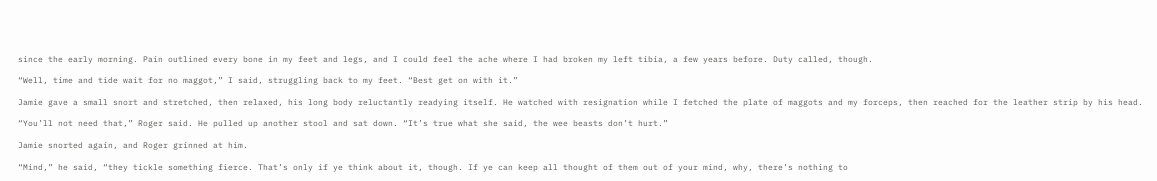since the early morning. Pain outlined every bone in my feet and legs, and I could feel the ache where I had broken my left tibia, a few years before. Duty called, though.

“Well, time and tide wait for no maggot,” I said, struggling back to my feet. “Best get on with it.”

Jamie gave a small snort and stretched, then relaxed, his long body reluctantly readying itself. He watched with resignation while I fetched the plate of maggots and my forceps, then reached for the leather strip by his head.

“You’ll not need that,” Roger said. He pulled up another stool and sat down. “It’s true what she said, the wee beasts don’t hurt.”

Jamie snorted again, and Roger grinned at him.

“Mind,” he said, “they tickle something fierce. That’s only if ye think about it, though. If ye can keep all thought of them out of your mind, why, there’s nothing to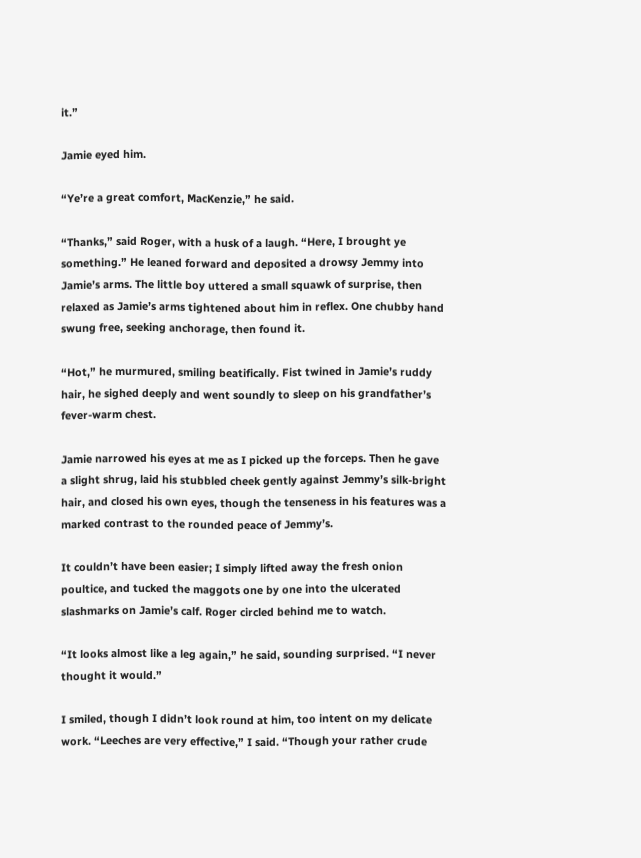it.”

Jamie eyed him.

“Ye’re a great comfort, MacKenzie,” he said.

“Thanks,” said Roger, with a husk of a laugh. “Here, I brought ye something.” He leaned forward and deposited a drowsy Jemmy into Jamie’s arms. The little boy uttered a small squawk of surprise, then relaxed as Jamie’s arms tightened about him in reflex. One chubby hand swung free, seeking anchorage, then found it.

“Hot,” he murmured, smiling beatifically. Fist twined in Jamie’s ruddy hair, he sighed deeply and went soundly to sleep on his grandfather’s fever-warm chest.

Jamie narrowed his eyes at me as I picked up the forceps. Then he gave a slight shrug, laid his stubbled cheek gently against Jemmy’s silk-bright hair, and closed his own eyes, though the tenseness in his features was a marked contrast to the rounded peace of Jemmy’s.

It couldn’t have been easier; I simply lifted away the fresh onion poultice, and tucked the maggots one by one into the ulcerated slashmarks on Jamie’s calf. Roger circled behind me to watch.

“It looks almost like a leg again,” he said, sounding surprised. “I never thought it would.”

I smiled, though I didn’t look round at him, too intent on my delicate work. “Leeches are very effective,” I said. “Though your rather crude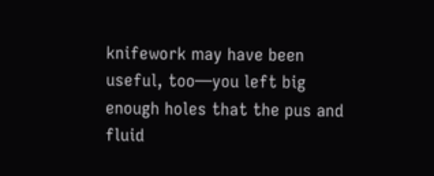knifework may have been useful, too—you left big enough holes that the pus and fluid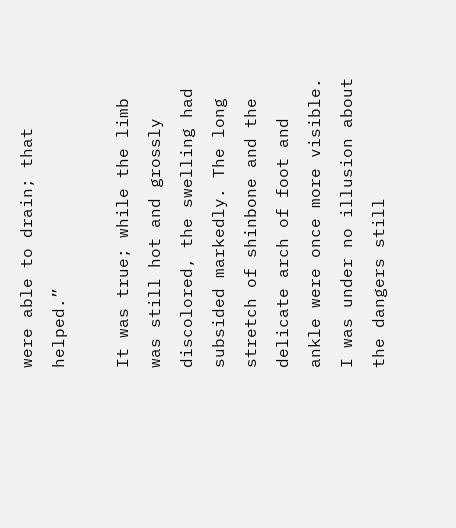were able to drain; that helped.”

It was true; while the limb was still hot and grossly discolored, the swelling had subsided markedly. The long stretch of shinbone and the delicate arch of foot and ankle were once more visible. I was under no illusion about the dangers still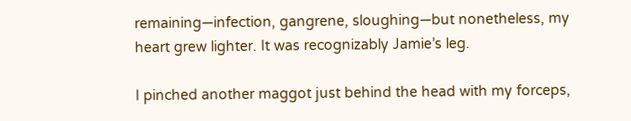remaining—infection, gangrene, sloughing—but nonetheless, my heart grew lighter. It was recognizably Jamie’s leg.

I pinched another maggot just behind the head with my forceps,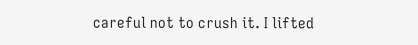careful not to crush it. I lifted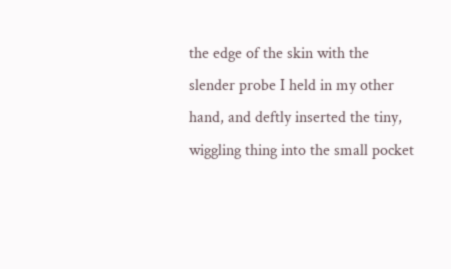the edge of the skin with the slender probe I held in my other hand, and deftly inserted the tiny, wiggling thing into the small pocket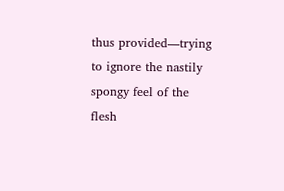thus provided—trying to ignore the nastily spongy feel of the flesh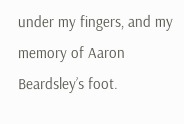under my fingers, and my memory of Aaron Beardsley’s foot.